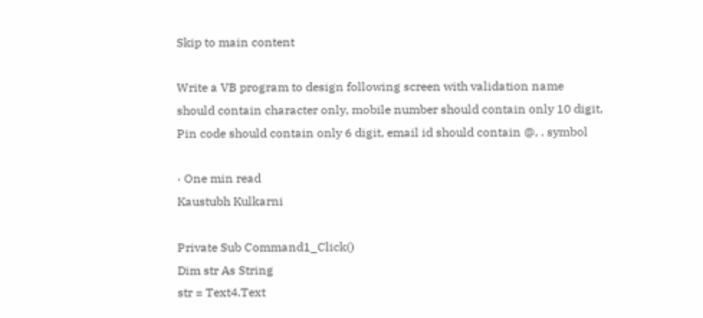Skip to main content

Write a VB program to design following screen with validation name should contain character only, mobile number should contain only 10 digit, Pin code should contain only 6 digit, email id should contain @, . symbol

· One min read
Kaustubh Kulkarni

Private Sub Command1_Click()
Dim str As String
str = Text4.Text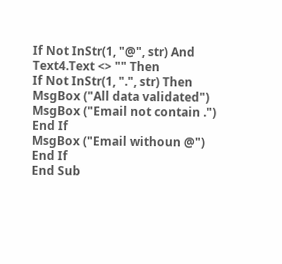If Not InStr(1, "@", str) And Text4.Text <> "" Then
If Not InStr(1, ".", str) Then
MsgBox ("All data validated")
MsgBox ("Email not contain .")
End If
MsgBox ("Email withoun @")
End If
End Sub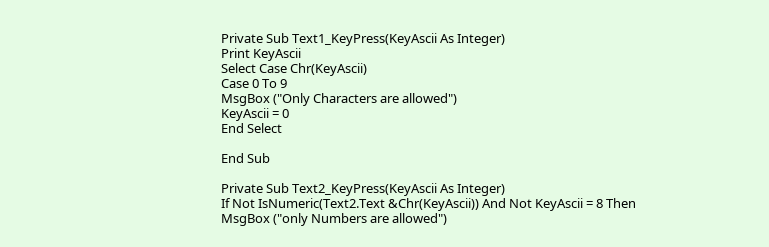Private Sub Text1_KeyPress(KeyAscii As Integer)
Print KeyAscii
Select Case Chr(KeyAscii)
Case 0 To 9
MsgBox ("Only Characters are allowed")
KeyAscii = 0
End Select

End Sub

Private Sub Text2_KeyPress(KeyAscii As Integer)
If Not IsNumeric(Text2.Text &Chr(KeyAscii)) And Not KeyAscii = 8 Then
MsgBox ("only Numbers are allowed")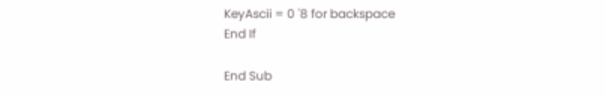KeyAscii = 0 '8 for backspace
End If

End Sub